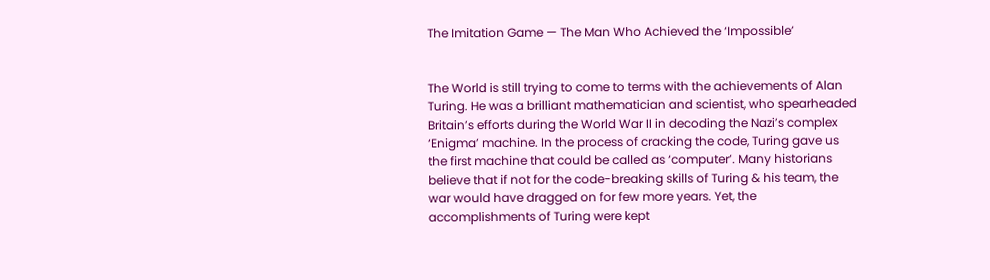The Imitation Game — The Man Who Achieved the ‘Impossible’


The World is still trying to come to terms with the achievements of Alan Turing. He was a brilliant mathematician and scientist, who spearheaded Britain’s efforts during the World War II in decoding the Nazi’s complex ‘Enigma’ machine. In the process of cracking the code, Turing gave us the first machine that could be called as ‘computer’. Many historians believe that if not for the code-breaking skills of Turing & his team, the war would have dragged on for few more years. Yet, the accomplishments of Turing were kept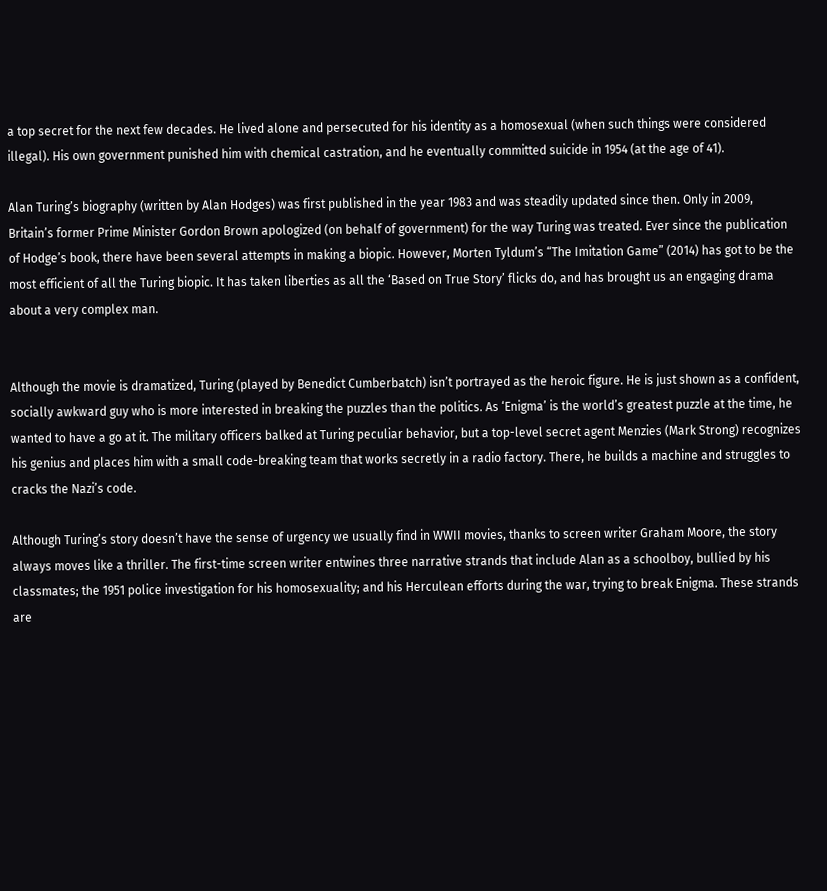a top secret for the next few decades. He lived alone and persecuted for his identity as a homosexual (when such things were considered illegal). His own government punished him with chemical castration, and he eventually committed suicide in 1954 (at the age of 41).

Alan Turing’s biography (written by Alan Hodges) was first published in the year 1983 and was steadily updated since then. Only in 2009, Britain’s former Prime Minister Gordon Brown apologized (on behalf of government) for the way Turing was treated. Ever since the publication of Hodge’s book, there have been several attempts in making a biopic. However, Morten Tyldum’s “The Imitation Game” (2014) has got to be the most efficient of all the Turing biopic. It has taken liberties as all the ‘Based on True Story’ flicks do, and has brought us an engaging drama about a very complex man.


Although the movie is dramatized, Turing (played by Benedict Cumberbatch) isn’t portrayed as the heroic figure. He is just shown as a confident, socially awkward guy who is more interested in breaking the puzzles than the politics. As ‘Enigma’ is the world’s greatest puzzle at the time, he wanted to have a go at it. The military officers balked at Turing peculiar behavior, but a top-level secret agent Menzies (Mark Strong) recognizes his genius and places him with a small code-breaking team that works secretly in a radio factory. There, he builds a machine and struggles to cracks the Nazi’s code.

Although Turing’s story doesn’t have the sense of urgency we usually find in WWII movies, thanks to screen writer Graham Moore, the story always moves like a thriller. The first-time screen writer entwines three narrative strands that include Alan as a schoolboy, bullied by his classmates; the 1951 police investigation for his homosexuality; and his Herculean efforts during the war, trying to break Enigma. These strands are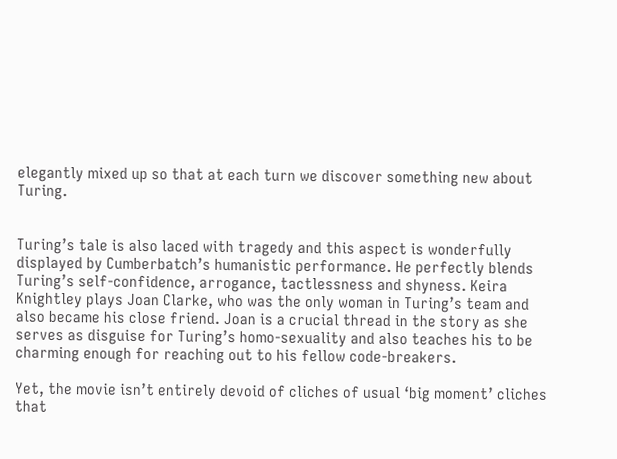elegantly mixed up so that at each turn we discover something new about Turing.


Turing’s tale is also laced with tragedy and this aspect is wonderfully displayed by Cumberbatch’s humanistic performance. He perfectly blends Turing’s self-confidence, arrogance, tactlessness and shyness. Keira Knightley plays Joan Clarke, who was the only woman in Turing’s team and also became his close friend. Joan is a crucial thread in the story as she serves as disguise for Turing’s homo-sexuality and also teaches his to be charming enough for reaching out to his fellow code-breakers.

Yet, the movie isn’t entirely devoid of cliches of usual ‘big moment’ cliches that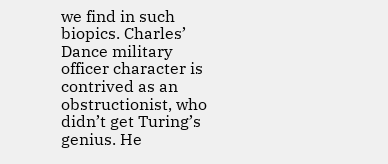we find in such biopics. Charles’ Dance military officer character is contrived as an obstructionist, who didn’t get Turing’s genius. He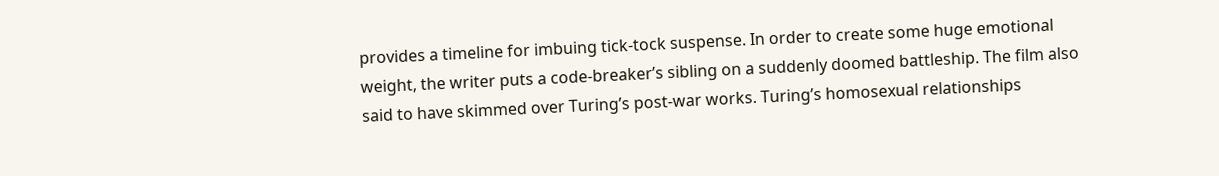provides a timeline for imbuing tick-tock suspense. In order to create some huge emotional weight, the writer puts a code-breaker’s sibling on a suddenly doomed battleship. The film also said to have skimmed over Turing’s post-war works. Turing’s homosexual relationships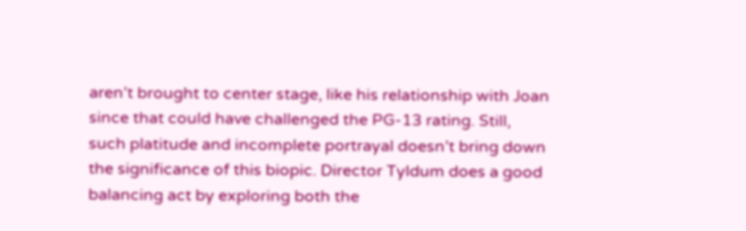aren’t brought to center stage, like his relationship with Joan since that could have challenged the PG-13 rating. Still, such platitude and incomplete portrayal doesn’t bring down the significance of this biopic. Director Tyldum does a good balancing act by exploring both the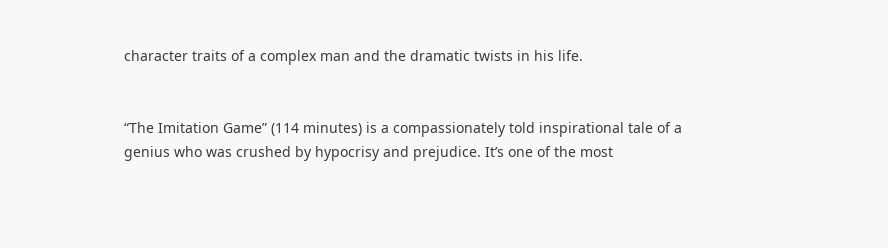character traits of a complex man and the dramatic twists in his life.


“The Imitation Game” (114 minutes) is a compassionately told inspirational tale of a genius who was crushed by hypocrisy and prejudice. It’s one of the most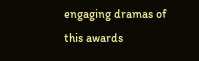engaging dramas of this awards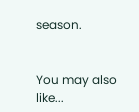season.


You may also like...